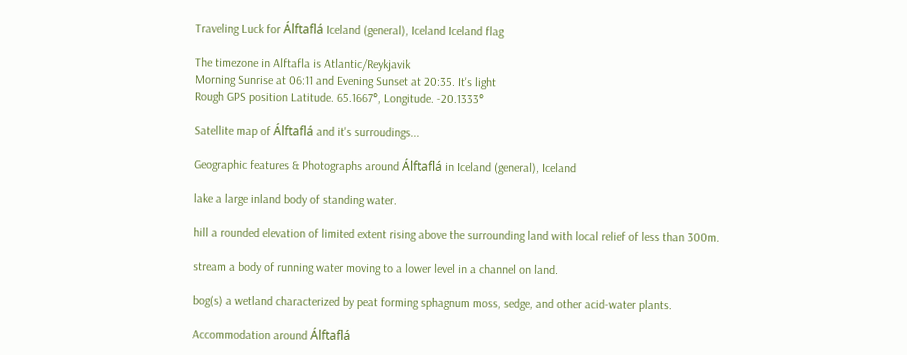Traveling Luck for Álftaflá Iceland (general), Iceland Iceland flag

The timezone in Alftafla is Atlantic/Reykjavik
Morning Sunrise at 06:11 and Evening Sunset at 20:35. It's light
Rough GPS position Latitude. 65.1667°, Longitude. -20.1333°

Satellite map of Álftaflá and it's surroudings...

Geographic features & Photographs around Álftaflá in Iceland (general), Iceland

lake a large inland body of standing water.

hill a rounded elevation of limited extent rising above the surrounding land with local relief of less than 300m.

stream a body of running water moving to a lower level in a channel on land.

bog(s) a wetland characterized by peat forming sphagnum moss, sedge, and other acid-water plants.

Accommodation around Álftaflá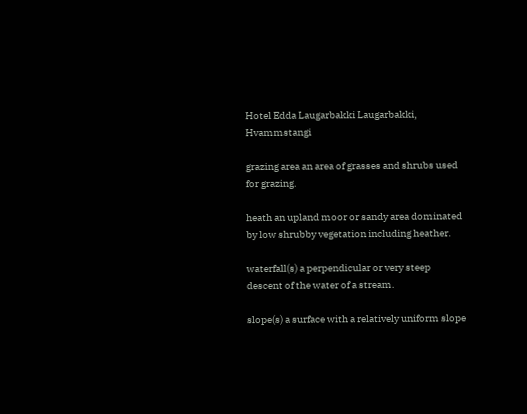Hotel Edda Laugarbakki Laugarbakki, Hvammstangi

grazing area an area of grasses and shrubs used for grazing.

heath an upland moor or sandy area dominated by low shrubby vegetation including heather.

waterfall(s) a perpendicular or very steep descent of the water of a stream.

slope(s) a surface with a relatively uniform slope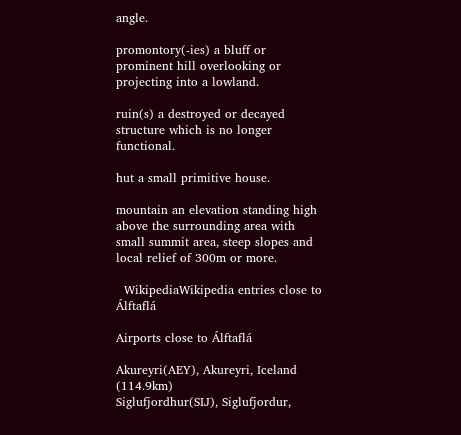angle.

promontory(-ies) a bluff or prominent hill overlooking or projecting into a lowland.

ruin(s) a destroyed or decayed structure which is no longer functional.

hut a small primitive house.

mountain an elevation standing high above the surrounding area with small summit area, steep slopes and local relief of 300m or more.

  WikipediaWikipedia entries close to Álftaflá

Airports close to Álftaflá

Akureyri(AEY), Akureyri, Iceland (114.9km)
Siglufjordhur(SIJ), Siglufjordur,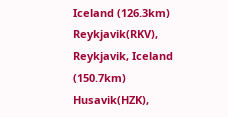Iceland (126.3km)
Reykjavik(RKV), Reykjavik, Iceland (150.7km)
Husavik(HZK),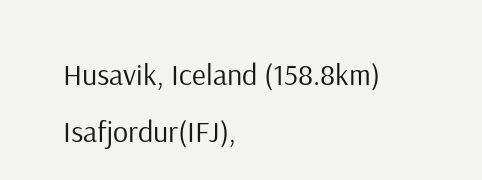Husavik, Iceland (158.8km)
Isafjordur(IFJ),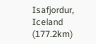Isafjordur, Iceland (177.2km)